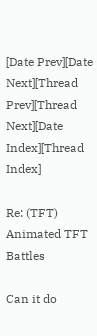[Date Prev][Date Next][Thread Prev][Thread Next][Date Index][Thread Index]

Re: (TFT) Animated TFT Battles

Can it do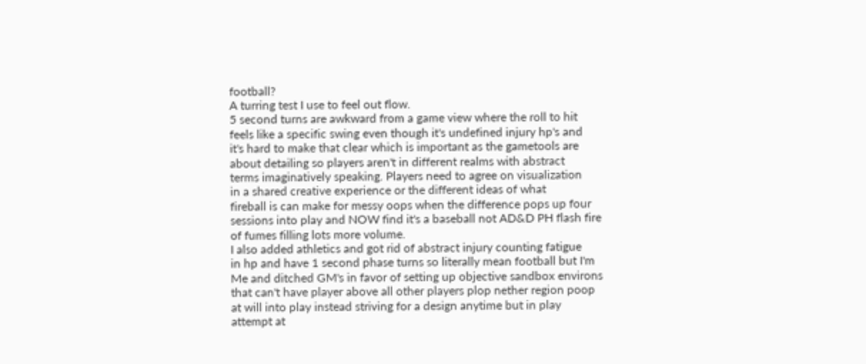football?
A turring test I use to feel out flow.
5 second turns are awkward from a game view where the roll to hit
feels like a specific swing even though it's undefined injury hp's and
it's hard to make that clear which is important as the gametools are
about detailing so players aren't in different realms with abstract
terms imaginatively speaking. Players need to agree on visualization
in a shared creative experience or the different ideas of what
fireball is can make for messy oops when the difference pops up four
sessions into play and NOW find it's a baseball not AD&D PH flash fire
of fumes filling lots more volume.
I also added athletics and got rid of abstract injury counting fatigue
in hp and have 1 second phase turns so literally mean football but I'm
Me and ditched GM's in favor of setting up objective sandbox environs
that can't have player above all other players plop nether region poop
at will into play instead striving for a design anytime but in play
attempt at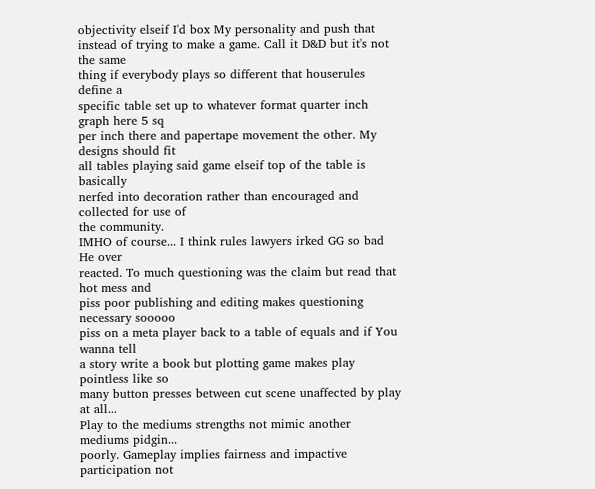objectivity elseif I'd box My personality and push that
instead of trying to make a game. Call it D&D but it's not the same
thing if everybody plays so different that houserules define a
specific table set up to whatever format quarter inch graph here 5 sq
per inch there and papertape movement the other. My designs should fit
all tables playing said game elseif top of the table is basically
nerfed into decoration rather than encouraged and collected for use of
the community.
IMHO of course... I think rules lawyers irked GG so bad He over
reacted. To much questioning was the claim but read that hot mess and
piss poor publishing and editing makes questioning necessary sooooo
piss on a meta player back to a table of equals and if You wanna tell
a story write a book but plotting game makes play pointless like so
many button presses between cut scene unaffected by play at all...
Play to the mediums strengths not mimic another mediums pidgin...
poorly. Gameplay implies fairness and impactive participation not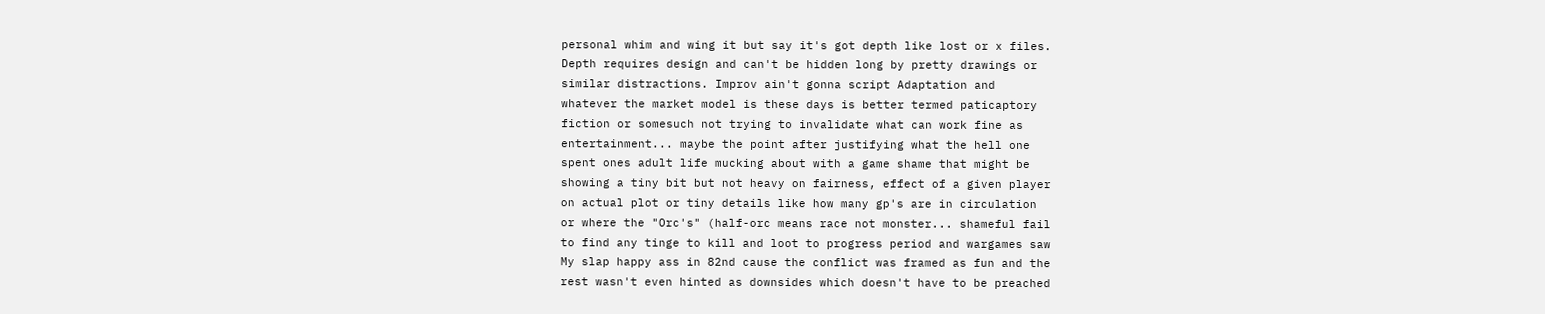personal whim and wing it but say it's got depth like lost or x files.
Depth requires design and can't be hidden long by pretty drawings or
similar distractions. Improv ain't gonna script Adaptation and
whatever the market model is these days is better termed paticaptory
fiction or somesuch not trying to invalidate what can work fine as
entertainment... maybe the point after justifying what the hell one
spent ones adult life mucking about with a game shame that might be
showing a tiny bit but not heavy on fairness, effect of a given player
on actual plot or tiny details like how many gp's are in circulation
or where the "Orc's" (half-orc means race not monster... shameful fail
to find any tinge to kill and loot to progress period and wargames saw
My slap happy ass in 82nd cause the conflict was framed as fun and the
rest wasn't even hinted as downsides which doesn't have to be preached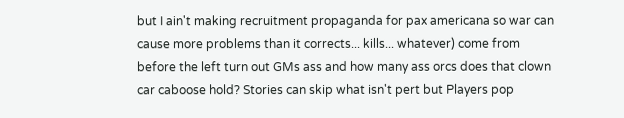but I ain't making recruitment propaganda for pax americana so war can
cause more problems than it corrects... kills... whatever) come from
before the left turn out GMs ass and how many ass orcs does that clown
car caboose hold? Stories can skip what isn't pert but Players pop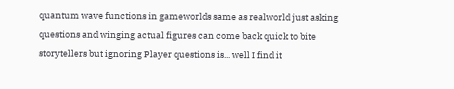quantum wave functions in gameworlds same as realworld just asking
questions and winging actual figures can come back quick to bite
storytellers but ignoring Player questions is... well I find it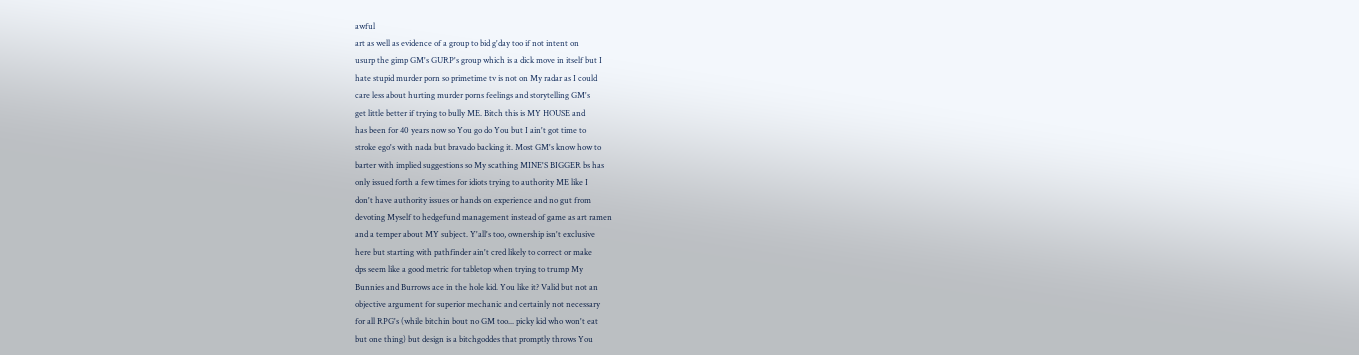awful
art as well as evidence of a group to bid g'day too if not intent on
usurp the gimp GM's GURP's group which is a dick move in itself but I
hate stupid murder porn so primetime tv is not on My radar as I could
care less about hurting murder porns feelings and storytelling GM's
get little better if trying to bully ME. Bitch this is MY HOUSE and
has been for 40 years now so You go do You but I ain't got time to
stroke ego's with nada but bravado backing it. Most GM's know how to
barter with implied suggestions so My scathing MINE'S BIGGER bs has
only issued forth a few times for idiots trying to authority ME like I
don't have authority issues or hands on experience and no gut from
devoting Myself to hedgefund management instead of game as art ramen
and a temper about MY subject. Y'all's too, ownership isn't exclusive
here but starting with pathfinder ain't cred likely to correct or make
dps seem like a good metric for tabletop when trying to trump My
Bunnies and Burrows ace in the hole kid. You like it? Valid but not an
objective argument for superior mechanic and certainly not necessary
for all RPG's (while bitchin bout no GM too... picky kid who won't eat
but one thing) but design is a bitchgoddes that promptly throws You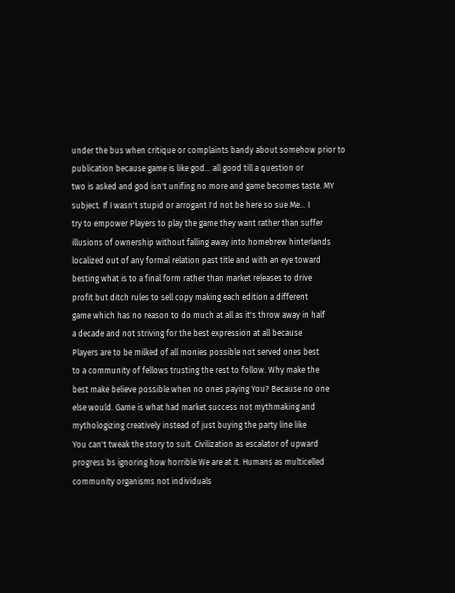under the bus when critique or complaints bandy about somehow prior to
publication because game is like god... all good till a question or
two is asked and god isn't unifing no more and game becomes taste. MY
subject. If I wasn't stupid or arrogant I'd not be here so sue Me... I
try to empower Players to play the game they want rather than suffer
illusions of ownership without falling away into homebrew hinterlands
localized out of any formal relation past title and with an eye toward
besting what is to a final form rather than market releases to drive
profit but ditch rules to sell copy making each edition a different
game which has no reason to do much at all as it's throw away in half
a decade and not striving for the best expression at all because
Players are to be milked of all monies possible not served ones best
to a community of fellows trusting the rest to follow. Why make the
best make believe possible when no ones paying You? Because no one
else would. Game is what had market success not mythmaking and
mythologizing creatively instead of just buying the party line like
You can't tweak the story to suit. Civilization as escalator of upward
progress bs ignoring how horrible We are at it. Humans as multicelled
community organisms not individuals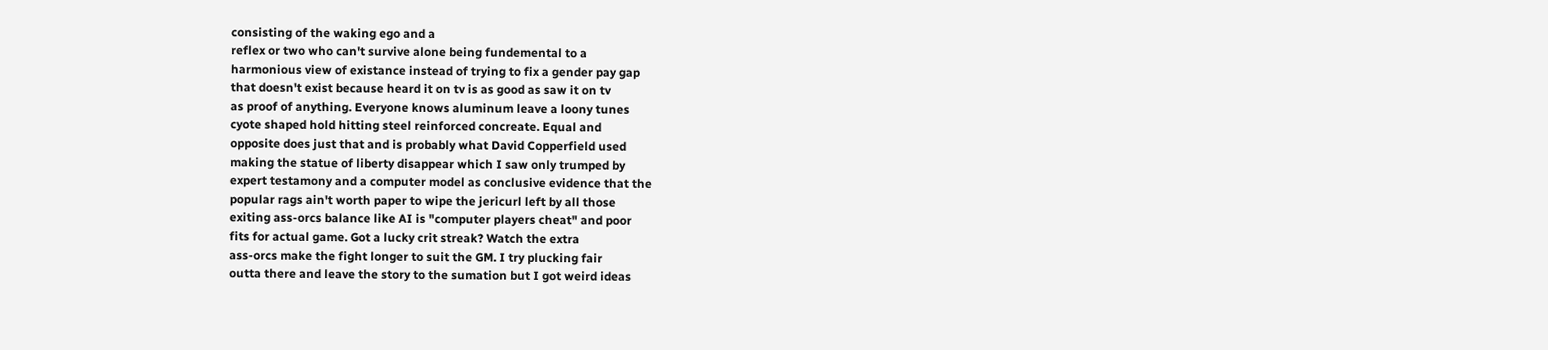consisting of the waking ego and a
reflex or two who can't survive alone being fundemental to a
harmonious view of existance instead of trying to fix a gender pay gap
that doesn't exist because heard it on tv is as good as saw it on tv
as proof of anything. Everyone knows aluminum leave a loony tunes
cyote shaped hold hitting steel reinforced concreate. Equal and
opposite does just that and is probably what David Copperfield used
making the statue of liberty disappear which I saw only trumped by
expert testamony and a computer model as conclusive evidence that the
popular rags ain't worth paper to wipe the jericurl left by all those
exiting ass-orcs balance like AI is "computer players cheat" and poor
fits for actual game. Got a lucky crit streak? Watch the extra
ass-orcs make the fight longer to suit the GM. I try plucking fair
outta there and leave the story to the sumation but I got weird ideas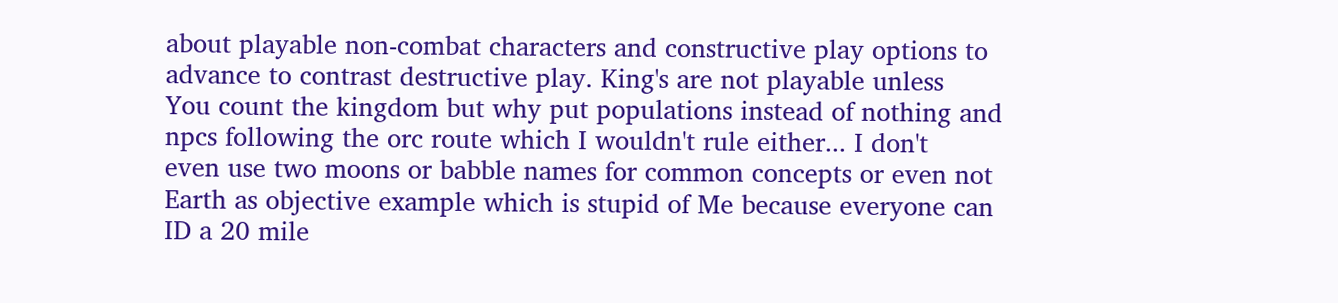about playable non-combat characters and constructive play options to
advance to contrast destructive play. King's are not playable unless
You count the kingdom but why put populations instead of nothing and
npcs following the orc route which I wouldn't rule either... I don't
even use two moons or babble names for common concepts or even not
Earth as objective example which is stupid of Me because everyone can
ID a 20 mile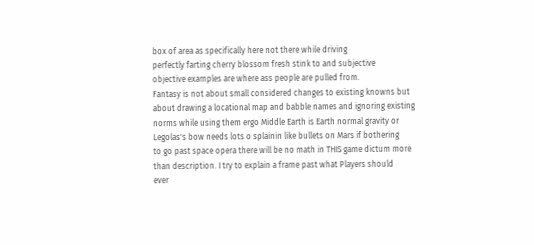box of area as specifically here not there while driving
perfectly farting cherry blossom fresh stink to and subjective
objective examples are where ass people are pulled from.
Fantasy is not about small considered changes to existing knowns but
about drawing a locational map and babble names and ignoring existing
norms while using them ergo Middle Earth is Earth normal gravity or
Legolas's bow needs lots o splainin like bullets on Mars if bothering
to go past space opera there will be no math in THIS game dictum more
than description. I try to explain a frame past what Players should
ever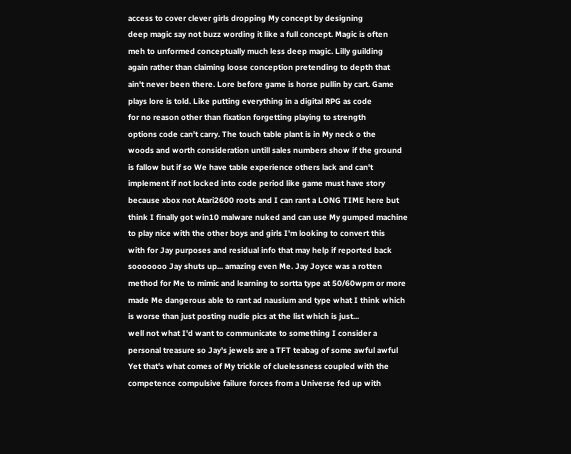access to cover clever girls dropping My concept by designing
deep magic say not buzz wording it like a full concept. Magic is often
meh to unformed conceptually much less deep magic. Lilly guilding
again rather than claiming loose conception pretending to depth that
ain't never been there. Lore before game is horse pullin by cart. Game
plays lore is told. Like putting everything in a digital RPG as code
for no reason other than fixation forgetting playing to strength
options code can't carry. The touch table plant is in My neck o the
woods and worth consideration untill sales numbers show if the ground
is fallow but if so We have table experience others lack and can't
implement if not locked into code period like game must have story
because xbox not Atari2600 roots and I can rant a LONG TIME here but
think I finally got win10 malware nuked and can use My gumped machine
to play nice with the other boys and girls I'm looking to convert this
with for Jay purposes and residual info that may help if reported back
sooooooo Jay shuts up... amazing even Me. Jay Joyce was a rotten
method for Me to mimic and learning to sortta type at 50/60wpm or more
made Me dangerous able to rant ad nausium and type what I think which
is worse than just posting nudie pics at the list which is just...
well not what I'd want to communicate to something I consider a
personal treasure so Jay's jewels are a TFT teabag of some awful awful
Yet that's what comes of My trickle of cluelessness coupled with the
competence compulsive failure forces from a Universe fed up with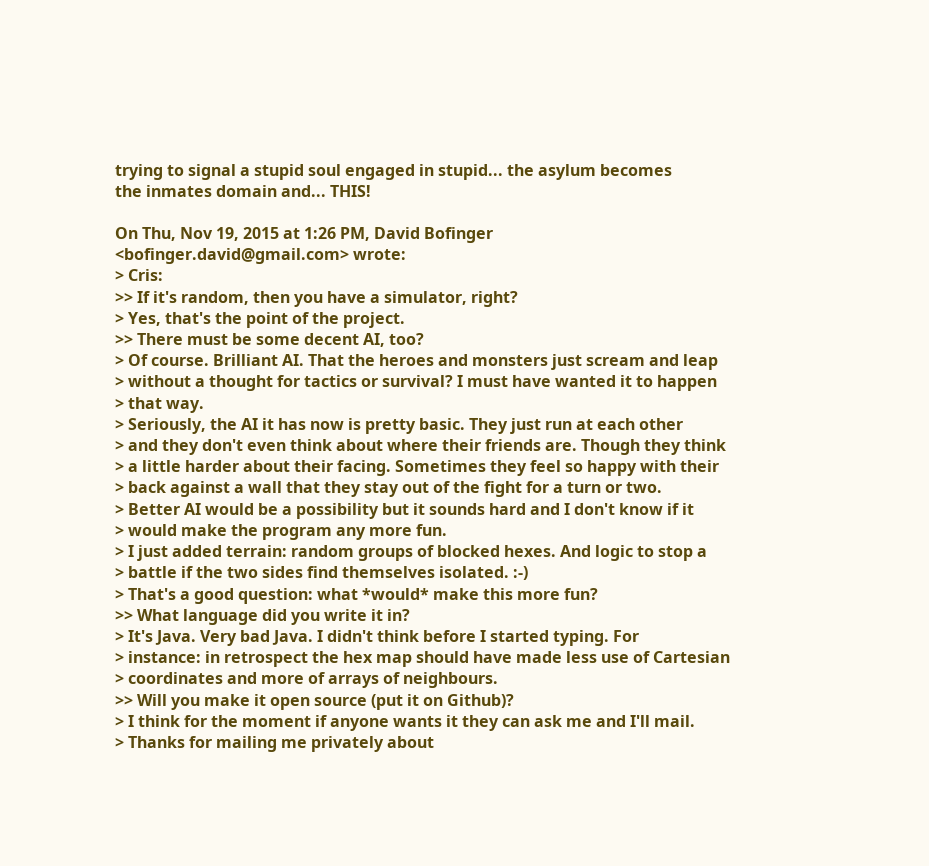trying to signal a stupid soul engaged in stupid... the asylum becomes
the inmates domain and... THIS!

On Thu, Nov 19, 2015 at 1:26 PM, David Bofinger
<bofinger.david@gmail.com> wrote:
> Cris:
>> If it's random, then you have a simulator, right?
> Yes, that's the point of the project.
>> There must be some decent AI, too?
> Of course. Brilliant AI. That the heroes and monsters just scream and leap
> without a thought for tactics or survival? I must have wanted it to happen
> that way.
> Seriously, the AI it has now is pretty basic. They just run at each other
> and they don't even think about where their friends are. Though they think
> a little harder about their facing. Sometimes they feel so happy with their
> back against a wall that they stay out of the fight for a turn or two.
> Better AI would be a possibility but it sounds hard and I don't know if it
> would make the program any more fun.
> I just added terrain: random groups of blocked hexes. And logic to stop a
> battle if the two sides find themselves isolated. :-)
> That's a good question: what *would* make this more fun?
>> What language did you write it in?
> It's Java. Very bad Java. I didn't think before I started typing. For
> instance: in retrospect the hex map should have made less use of Cartesian
> coordinates and more of arrays of neighbours.
>> Will you make it open source (put it on Github)?
> I think for the moment if anyone wants it they can ask me and I'll mail.
> Thanks for mailing me privately about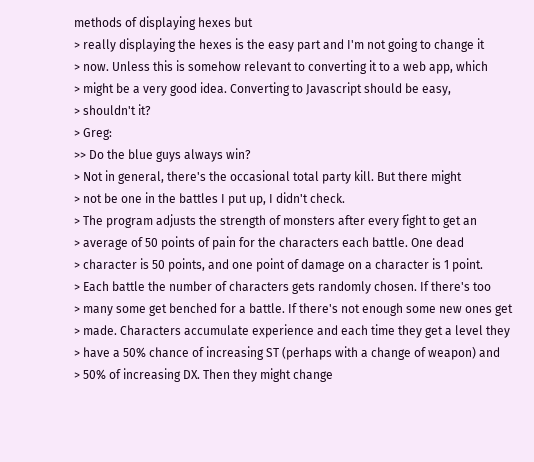methods of displaying hexes but
> really displaying the hexes is the easy part and I'm not going to change it
> now. Unless this is somehow relevant to converting it to a web app, which
> might be a very good idea. Converting to Javascript should be easy,
> shouldn't it?
> Greg:
>> Do the blue guys always win?
> Not in general, there's the occasional total party kill. But there might
> not be one in the battles I put up, I didn't check.
> The program adjusts the strength of monsters after every fight to get an
> average of 50 points of pain for the characters each battle. One dead
> character is 50 points, and one point of damage on a character is 1 point.
> Each battle the number of characters gets randomly chosen. If there's too
> many some get benched for a battle. If there's not enough some new ones get
> made. Characters accumulate experience and each time they get a level they
> have a 50% chance of increasing ST (perhaps with a change of weapon) and
> 50% of increasing DX. Then they might change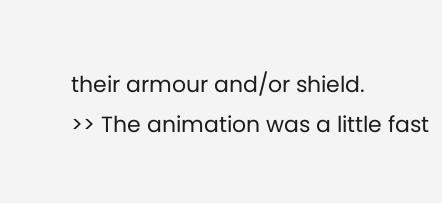their armour and/or shield.
>> The animation was a little fast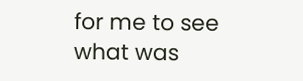for me to see what was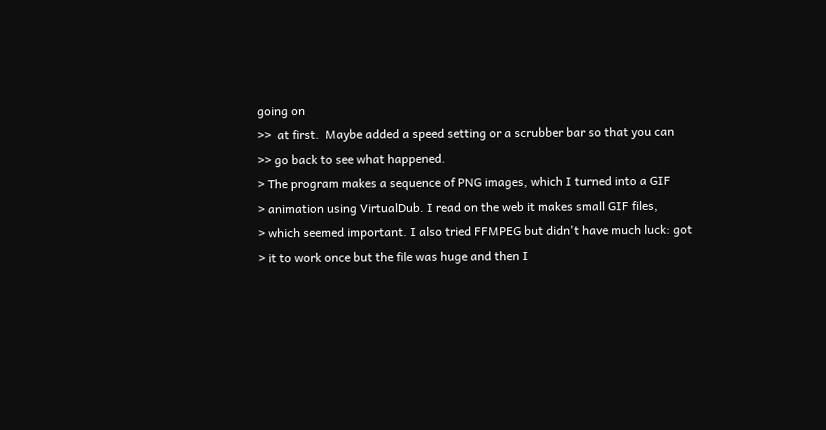going on
>>  at first.  Maybe added a speed setting or a scrubber bar so that you can
>> go back to see what happened.
> The program makes a sequence of PNG images, which I turned into a GIF
> animation using VirtualDub. I read on the web it makes small GIF files,
> which seemed important. I also tried FFMPEG but didn't have much luck: got
> it to work once but the file was huge and then I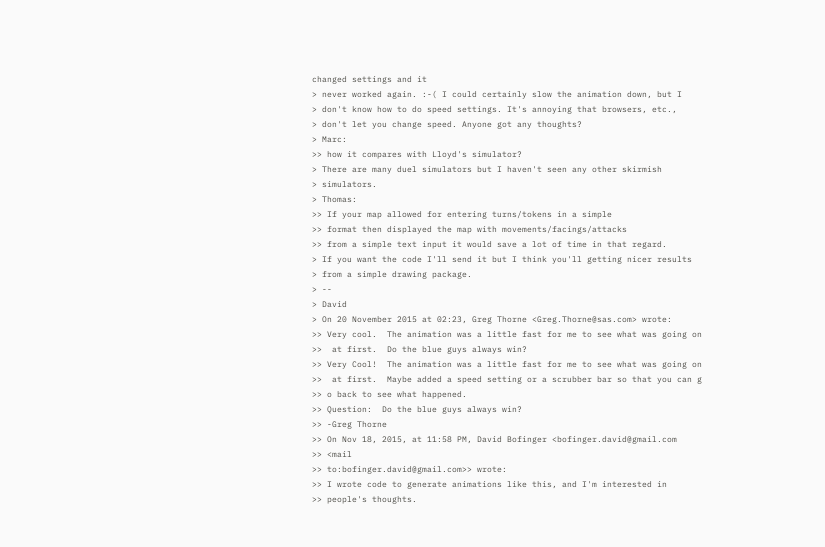changed settings and it
> never worked again. :-( I could certainly slow the animation down, but I
> don't know how to do speed settings. It's annoying that browsers, etc.,
> don't let you change speed. Anyone got any thoughts?
> Marc:
>> how it compares with Lloyd's simulator?
> There are many duel simulators but I haven't seen any other skirmish
> simulators.
> Thomas:
>> If your map allowed for entering turns/tokens in a simple
>> format then displayed the map with movements/facings/attacks
>> from a simple text input it would save a lot of time in that regard.
> If you want the code I'll send it but I think you'll getting nicer results
> from a simple drawing package.
> --
> David
> On 20 November 2015 at 02:23, Greg Thorne <Greg.Thorne@sas.com> wrote:
>> Very cool.  The animation was a little fast for me to see what was going on
>>  at first.  Do the blue guys always win?
>> Very Cool!  The animation was a little fast for me to see what was going on
>>  at first.  Maybe added a speed setting or a scrubber bar so that you can g
>> o back to see what happened.
>> Question:  Do the blue guys always win?
>> -Greg Thorne
>> On Nov 18, 2015, at 11:58 PM, David Bofinger <bofinger.david@gmail.com
>> <mail
>> to:bofinger.david@gmail.com>> wrote:
>> I wrote code to generate animations like this, and I'm interested in
>> people's thoughts.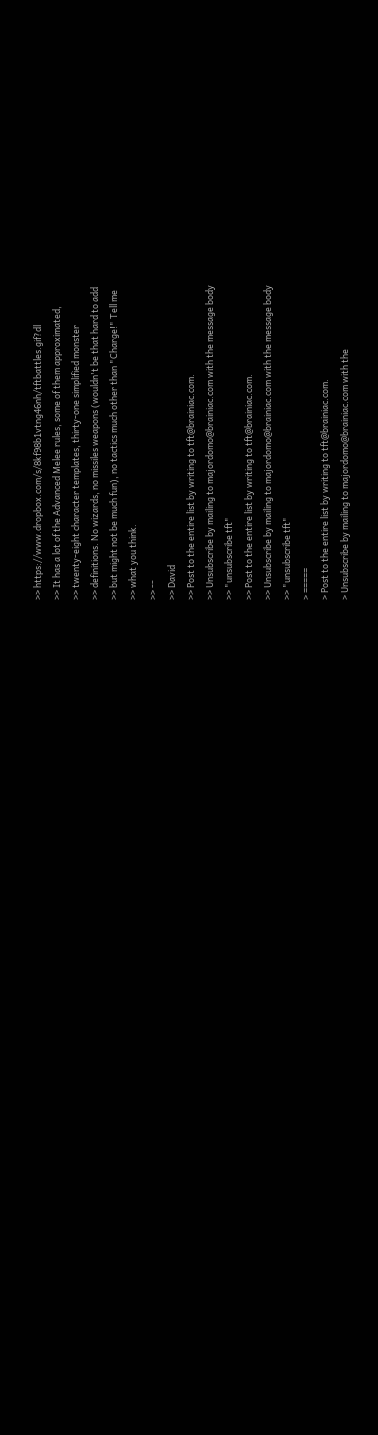>> https://www.dropbox.com/s/8kf98b1vtng46nh/tftbattles.gif?dl
>> It has a lot of the Advanced Melee rules, some of them approximated,
>> twenty-eight character templates, thirty-one simplified monster
>> definitions. No wizards, no missiles weapons (wouldn't be that hard to add
>> but might not be much fun), no tactics much other than "Charge!" Tell me
>> what you think.
>> --
>> David
>> Post to the entire list by writing to tft@brainiac.com.
>> Unsubscribe by mailing to majordomo@brainiac.com with the message body
>> "unsubscribe tft"
>> Post to the entire list by writing to tft@brainiac.com.
>> Unsubscribe by mailing to majordomo@brainiac.com with the message body
>> "unsubscribe tft"
> =====
> Post to the entire list by writing to tft@brainiac.com.
> Unsubscribe by mailing to majordomo@brainiac.com with the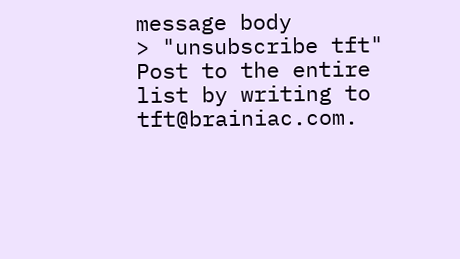message body
> "unsubscribe tft"
Post to the entire list by writing to tft@brainiac.com.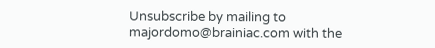Unsubscribe by mailing to majordomo@brainiac.com with the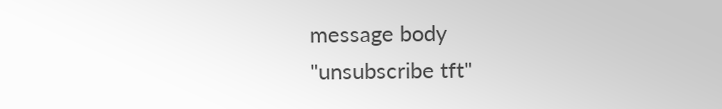message body
"unsubscribe tft"